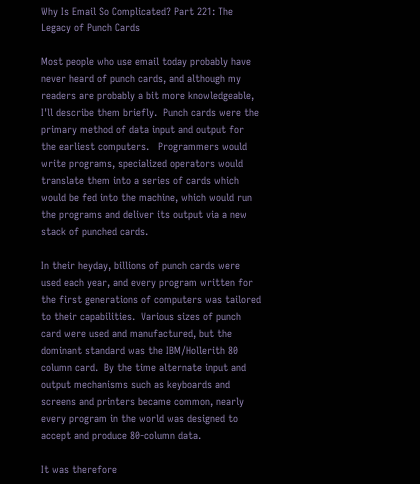Why Is Email So Complicated? Part 221: The Legacy of Punch Cards

Most people who use email today probably have never heard of punch cards, and although my readers are probably a bit more knowledgeable, I'll describe them briefly.  Punch cards were the primary method of data input and output for the earliest computers.   Programmers would write programs, specialized operators would translate them into a series of cards which would be fed into the machine, which would run the programs and deliver its output via a new stack of punched cards.

In their heyday, billions of punch cards were used each year, and every program written for the first generations of computers was tailored to their capabilities.  Various sizes of punch card were used and manufactured, but the dominant standard was the IBM/Hollerith 80 column card.  By the time alternate input and output mechanisms such as keyboards and screens and printers became common, nearly every program in the world was designed to accept and produce 80-column data.

It was therefore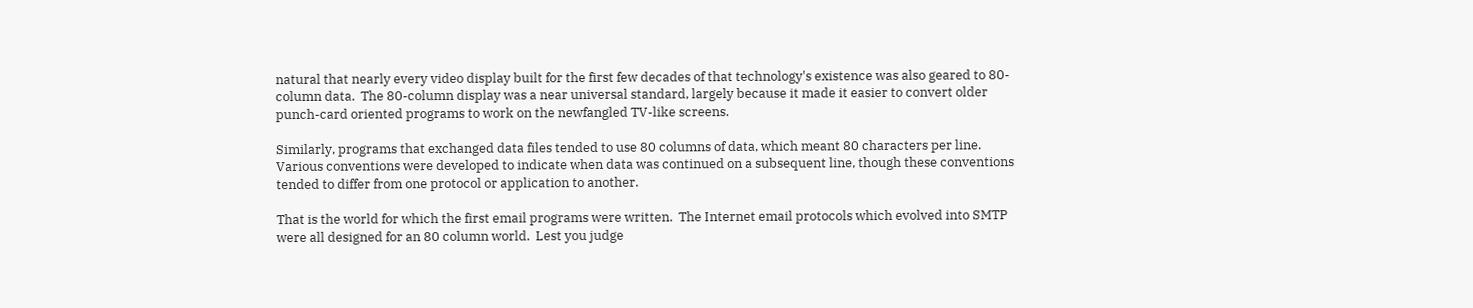natural that nearly every video display built for the first few decades of that technology's existence was also geared to 80-column data.  The 80-column display was a near universal standard, largely because it made it easier to convert older punch-card oriented programs to work on the newfangled TV-like screens.

Similarly, programs that exchanged data files tended to use 80 columns of data, which meant 80 characters per line.  Various conventions were developed to indicate when data was continued on a subsequent line, though these conventions tended to differ from one protocol or application to another.

That is the world for which the first email programs were written.  The Internet email protocols which evolved into SMTP were all designed for an 80 column world.  Lest you judge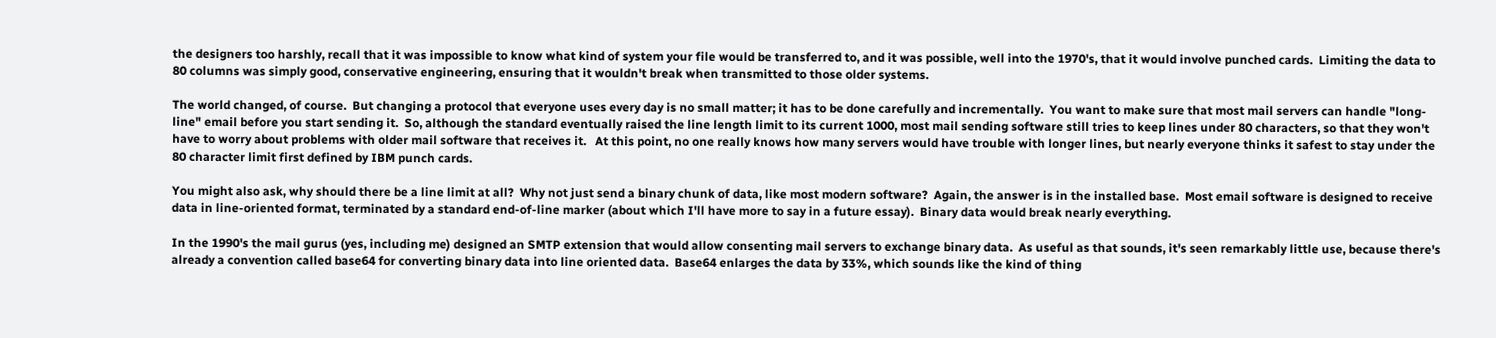the designers too harshly, recall that it was impossible to know what kind of system your file would be transferred to, and it was possible, well into the 1970's, that it would involve punched cards.  Limiting the data to 80 columns was simply good, conservative engineering, ensuring that it wouldn't break when transmitted to those older systems.

The world changed, of course.  But changing a protocol that everyone uses every day is no small matter; it has to be done carefully and incrementally.  You want to make sure that most mail servers can handle "long-line" email before you start sending it.  So, although the standard eventually raised the line length limit to its current 1000, most mail sending software still tries to keep lines under 80 characters, so that they won't have to worry about problems with older mail software that receives it.   At this point, no one really knows how many servers would have trouble with longer lines, but nearly everyone thinks it safest to stay under the 80 character limit first defined by IBM punch cards.

You might also ask, why should there be a line limit at all?  Why not just send a binary chunk of data, like most modern software?  Again, the answer is in the installed base.  Most email software is designed to receive data in line-oriented format, terminated by a standard end-of-line marker (about which I'll have more to say in a future essay).  Binary data would break nearly everything.

In the 1990's the mail gurus (yes, including me) designed an SMTP extension that would allow consenting mail servers to exchange binary data.  As useful as that sounds, it's seen remarkably little use, because there's already a convention called base64 for converting binary data into line oriented data.  Base64 enlarges the data by 33%, which sounds like the kind of thing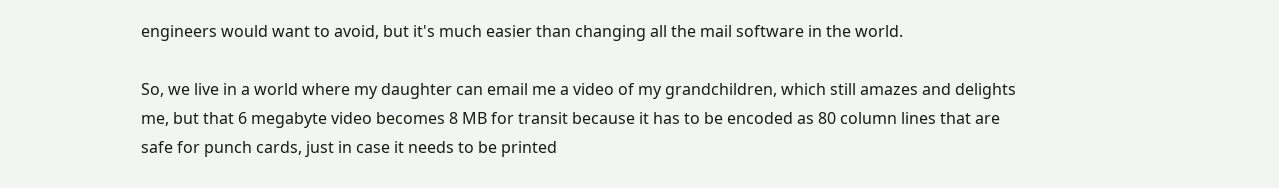engineers would want to avoid, but it's much easier than changing all the mail software in the world.

So, we live in a world where my daughter can email me a video of my grandchildren, which still amazes and delights me, but that 6 megabyte video becomes 8 MB for transit because it has to be encoded as 80 column lines that are safe for punch cards, just in case it needs to be printed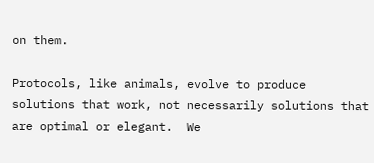on them.

Protocols, like animals, evolve to produce solutions that work, not necessarily solutions that are optimal or elegant.  We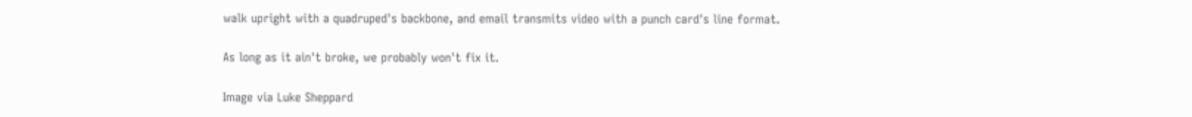walk upright with a quadruped's backbone, and email transmits video with a punch card's line format.

As long as it ain't broke, we probably won't fix it.

Image via Luke Sheppard